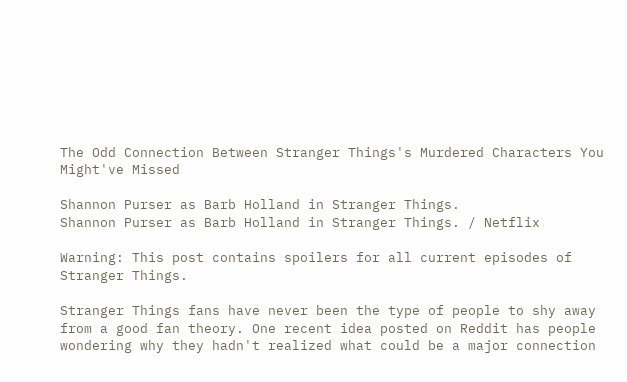The Odd Connection Between Stranger Things's Murdered Characters You Might've Missed

Shannon Purser as Barb Holland in Stranger Things.
Shannon Purser as Barb Holland in Stranger Things. / Netflix

Warning: This post contains spoilers for all current episodes of Stranger Things.

Stranger Things fans have never been the type of people to shy away from a good fan theory. One recent idea posted on Reddit has people wondering why they hadn't realized what could be a major connection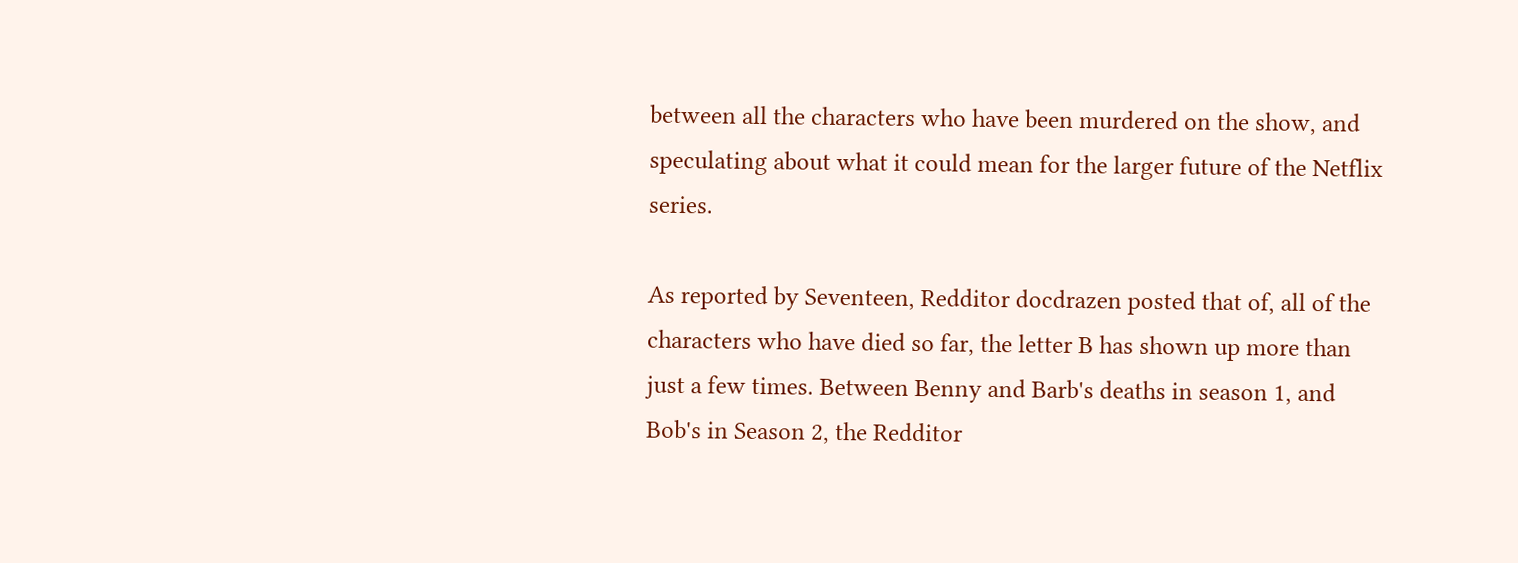between all the characters who have been murdered on the show, and speculating about what it could mean for the larger future of the Netflix series.

As reported by Seventeen, Redditor docdrazen posted that of, all of the characters who have died so far, the letter B has shown up more than just a few times. Between Benny and Barb's deaths in season 1, and Bob's in Season 2, the Redditor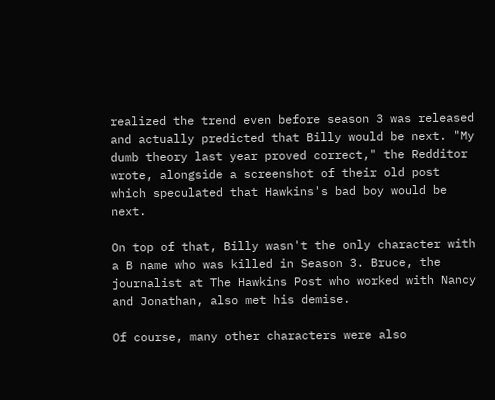realized the trend even before season 3 was released and actually predicted that Billy would be next. "My dumb theory last year proved correct," the Redditor wrote, alongside a screenshot of their old post which speculated that Hawkins's bad boy would be next.

On top of that, Billy wasn't the only character with a B name who was killed in Season 3. Bruce, the journalist at The Hawkins Post who worked with Nancy and Jonathan, also met his demise.

Of course, many other characters were also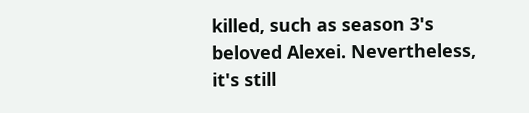killed, such as season 3's beloved Alexei. Nevertheless, it's still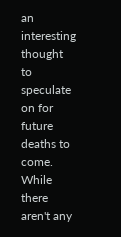an interesting thought to speculate on for future deaths to come. While there aren't any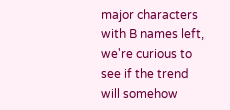major characters with B names left, we're curious to see if the trend will somehow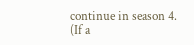continue in season 4. (If a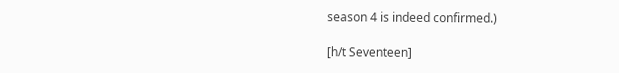season 4 is indeed confirmed.)

[h/t Seventeen]